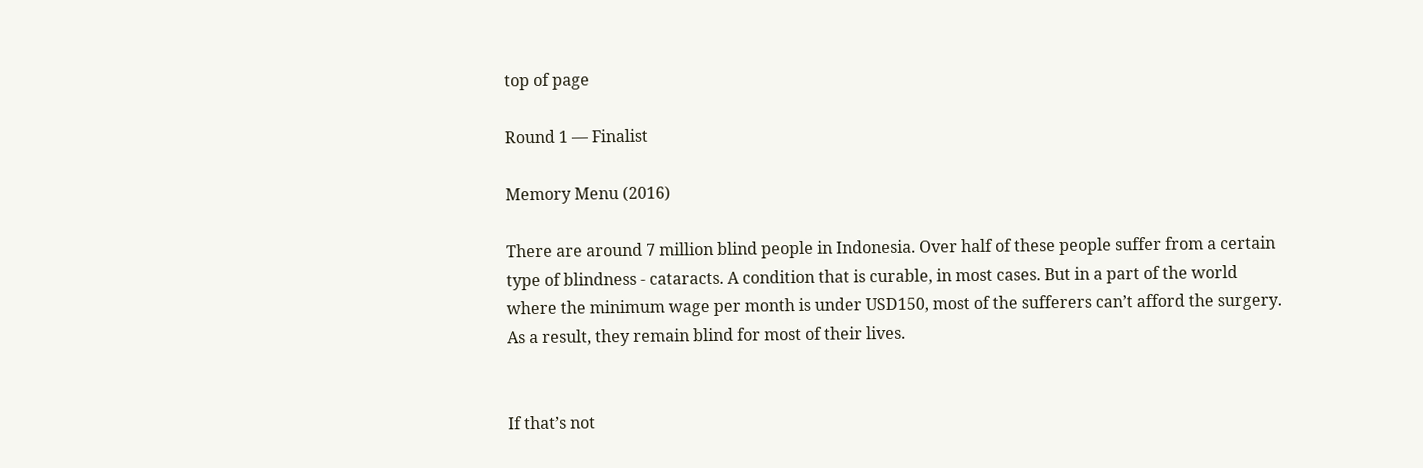top of page

Round 1 — Finalist

Memory Menu (2016)

There are around 7 million blind people in Indonesia. Over half of these people suffer from a certain type of blindness - cataracts. A condition that is curable, in most cases. But in a part of the world where the minimum wage per month is under USD150, most of the sufferers can’t afford the surgery. As a result, they remain blind for most of their lives.


If that’s not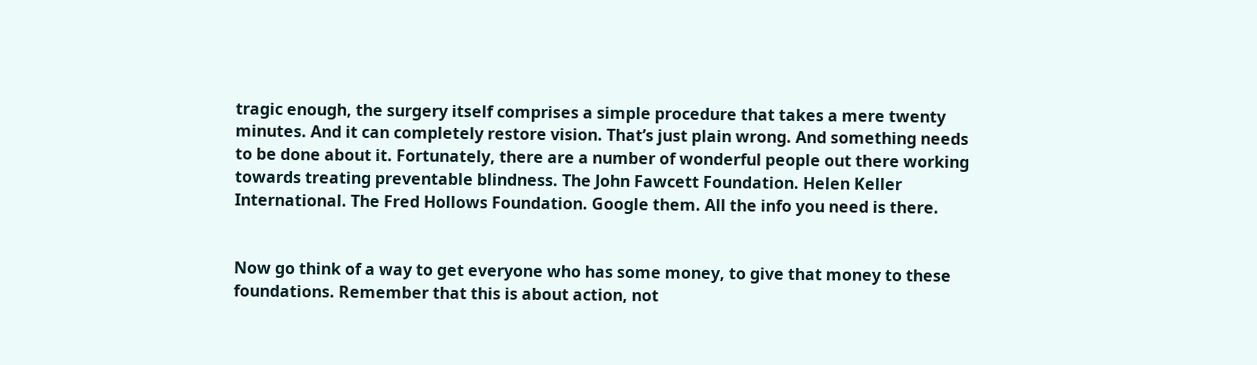tragic enough, the surgery itself comprises a simple procedure that takes a mere twenty minutes. And it can completely restore vision. That’s just plain wrong. And something needs to be done about it. Fortunately, there are a number of wonderful people out there working towards treating preventable blindness. The John Fawcett Foundation. Helen Keller International. The Fred Hollows Foundation. Google them. All the info you need is there.


Now go think of a way to get everyone who has some money, to give that money to these foundations. Remember that this is about action, not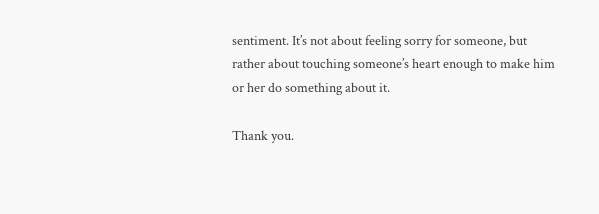sentiment. It’s not about feeling sorry for someone, but rather about touching someone’s heart enough to make him or her do something about it.

Thank you.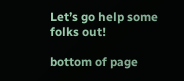Let’s go help some folks out!

bottom of page